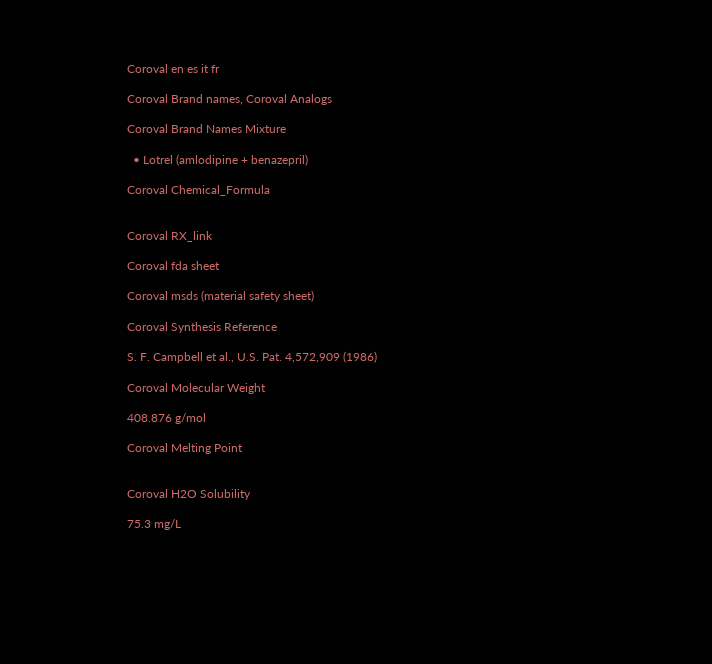Coroval en es it fr

Coroval Brand names, Coroval Analogs

Coroval Brand Names Mixture

  • Lotrel (amlodipine + benazepril)

Coroval Chemical_Formula


Coroval RX_link

Coroval fda sheet

Coroval msds (material safety sheet)

Coroval Synthesis Reference

S. F. Campbell et al., U.S. Pat. 4,572,909 (1986)

Coroval Molecular Weight

408.876 g/mol

Coroval Melting Point


Coroval H2O Solubility

75.3 mg/L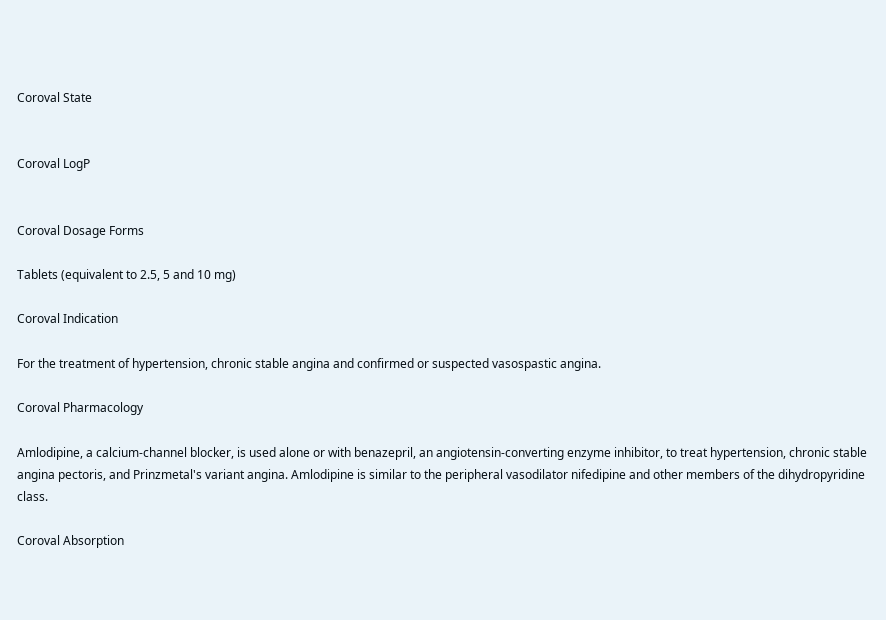Coroval State


Coroval LogP


Coroval Dosage Forms

Tablets (equivalent to 2.5, 5 and 10 mg)

Coroval Indication

For the treatment of hypertension, chronic stable angina and confirmed or suspected vasospastic angina.

Coroval Pharmacology

Amlodipine, a calcium-channel blocker, is used alone or with benazepril, an angiotensin-converting enzyme inhibitor, to treat hypertension, chronic stable angina pectoris, and Prinzmetal's variant angina. Amlodipine is similar to the peripheral vasodilator nifedipine and other members of the dihydropyridine class.

Coroval Absorption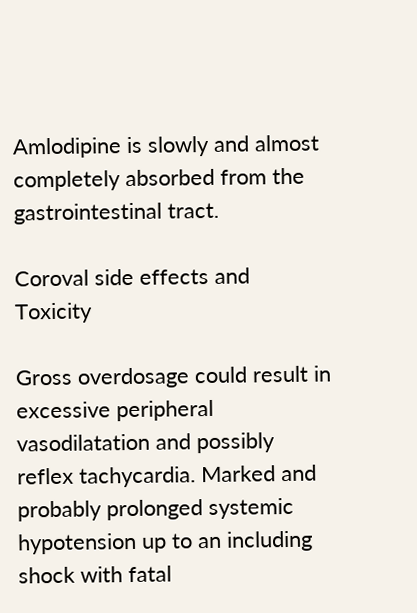Amlodipine is slowly and almost completely absorbed from the gastrointestinal tract.

Coroval side effects and Toxicity

Gross overdosage could result in excessive peripheral vasodilatation and possibly reflex tachycardia. Marked and probably prolonged systemic hypotension up to an including shock with fatal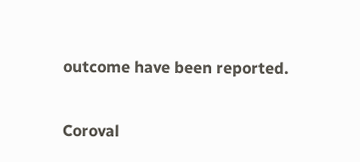outcome have been reported.

Coroval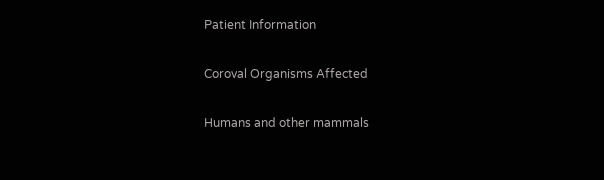Patient Information

Coroval Organisms Affected

Humans and other mammals